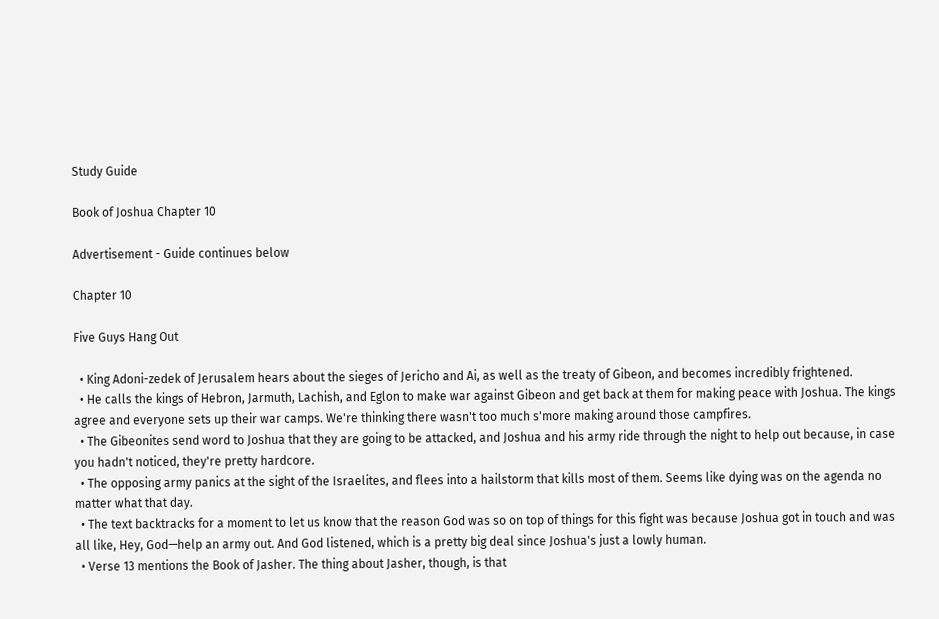Study Guide

Book of Joshua Chapter 10

Advertisement - Guide continues below

Chapter 10

Five Guys Hang Out

  • King Adoni-zedek of Jerusalem hears about the sieges of Jericho and Ai, as well as the treaty of Gibeon, and becomes incredibly frightened.
  • He calls the kings of Hebron, Jarmuth, Lachish, and Eglon to make war against Gibeon and get back at them for making peace with Joshua. The kings agree and everyone sets up their war camps. We're thinking there wasn't too much s'more making around those campfires.
  • The Gibeonites send word to Joshua that they are going to be attacked, and Joshua and his army ride through the night to help out because, in case you hadn't noticed, they're pretty hardcore.
  • The opposing army panics at the sight of the Israelites, and flees into a hailstorm that kills most of them. Seems like dying was on the agenda no matter what that day.
  • The text backtracks for a moment to let us know that the reason God was so on top of things for this fight was because Joshua got in touch and was all like, Hey, God—help an army out. And God listened, which is a pretty big deal since Joshua's just a lowly human.
  • Verse 13 mentions the Book of Jasher. The thing about Jasher, though, is that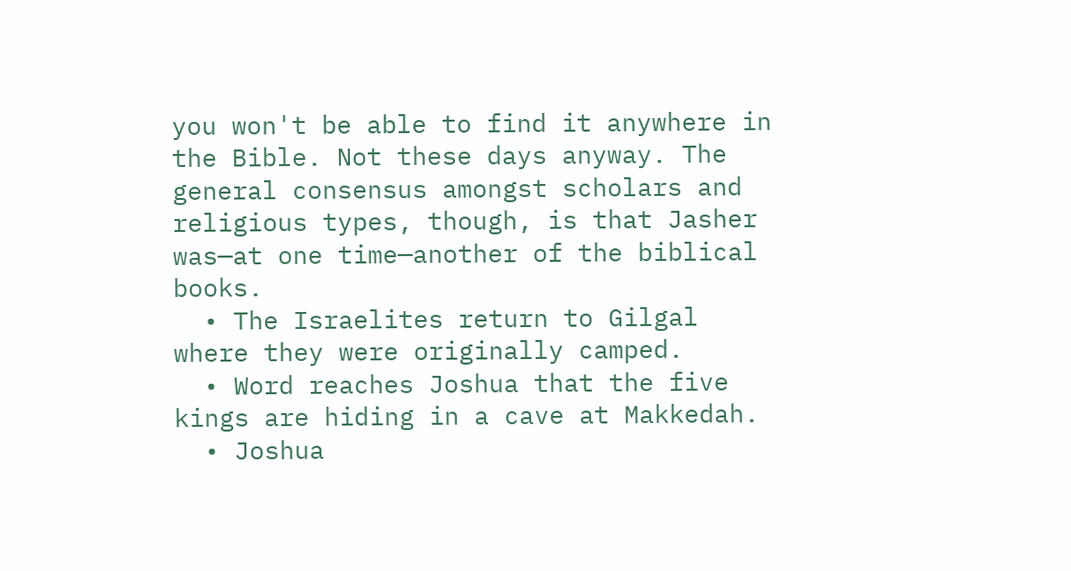you won't be able to find it anywhere in the Bible. Not these days anyway. The general consensus amongst scholars and religious types, though, is that Jasher was—at one time—another of the biblical books.
  • The Israelites return to Gilgal where they were originally camped.
  • Word reaches Joshua that the five kings are hiding in a cave at Makkedah.
  • Joshua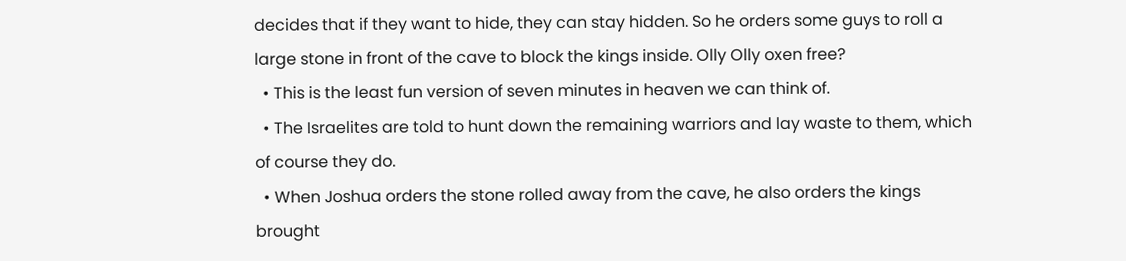decides that if they want to hide, they can stay hidden. So he orders some guys to roll a large stone in front of the cave to block the kings inside. Olly Olly oxen free?
  • This is the least fun version of seven minutes in heaven we can think of.
  • The Israelites are told to hunt down the remaining warriors and lay waste to them, which of course they do.
  • When Joshua orders the stone rolled away from the cave, he also orders the kings brought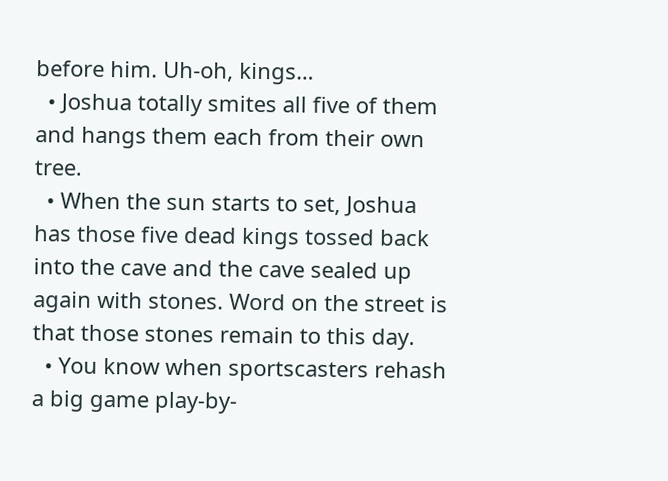before him. Uh-oh, kings…
  • Joshua totally smites all five of them and hangs them each from their own tree.
  • When the sun starts to set, Joshua has those five dead kings tossed back into the cave and the cave sealed up again with stones. Word on the street is that those stones remain to this day.
  • You know when sportscasters rehash a big game play-by-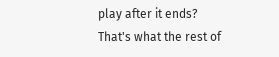play after it ends? That's what the rest of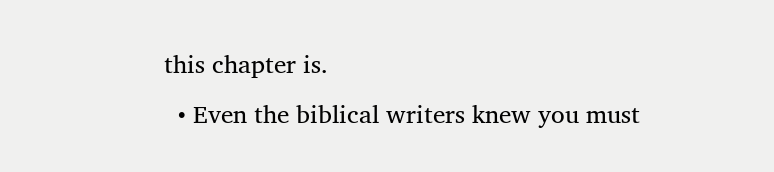this chapter is.
  • Even the biblical writers knew you must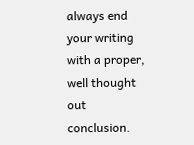always end your writing with a proper, well thought out conclusion.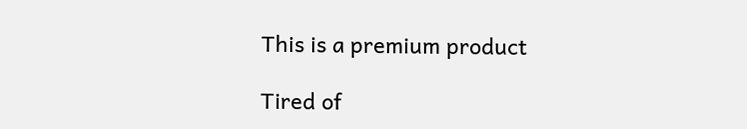This is a premium product

Tired of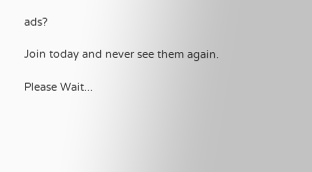ads?

Join today and never see them again.

Please Wait...